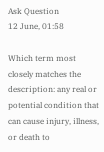Ask Question
12 June, 01:58

Which term most closely matches the description: any real or potential condition that can cause injury, illness, or death to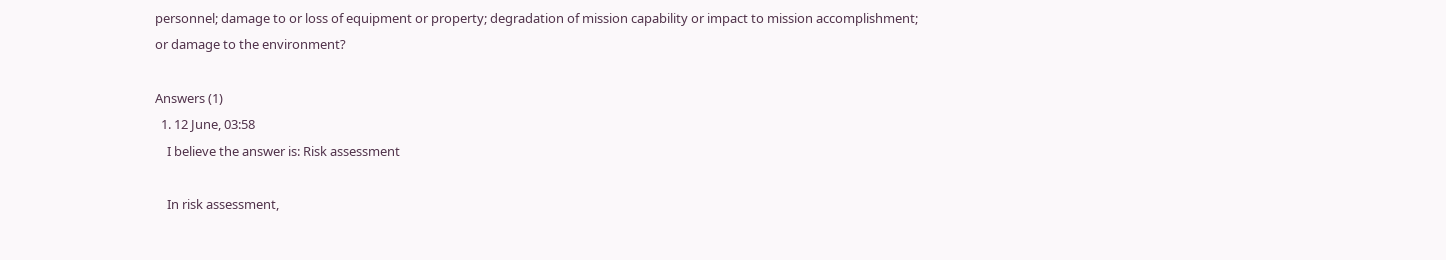personnel; damage to or loss of equipment or property; degradation of mission capability or impact to mission accomplishment; or damage to the environment?

Answers (1)
  1. 12 June, 03:58
    I believe the answer is: Risk assessment

    In risk assessment,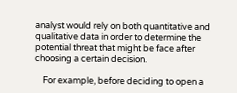analyst would rely on both quantitative and qualitative data in order to determine the potential threat that might be face after choosing a certain decision.

    For example, before deciding to open a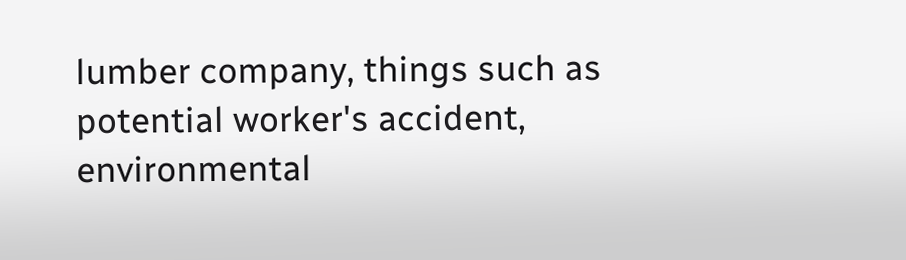lumber company, things such as potential worker's accident, environmental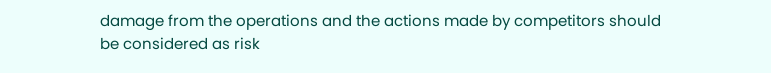damage from the operations and the actions made by competitors should be considered as risk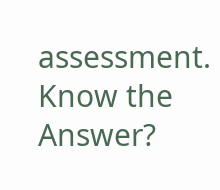assessment.
Know the Answer?